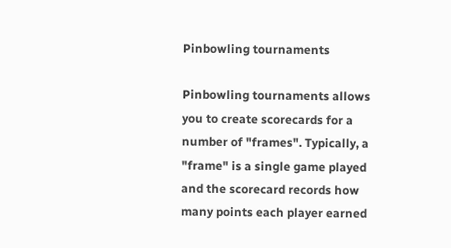Pinbowling tournaments

Pinbowling tournaments allows you to create scorecards for a number of "frames". Typically, a "frame" is a single game played and the scorecard records how many points each player earned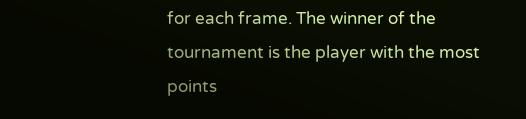for each frame. The winner of the tournament is the player with the most points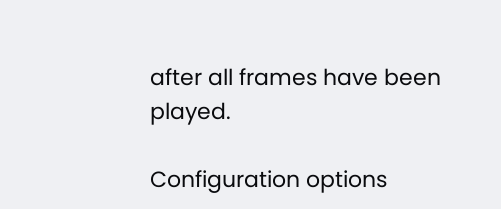after all frames have been played.

Configuration options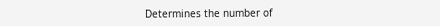Determines the number of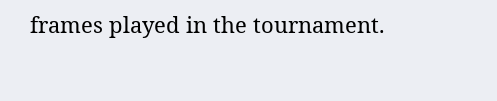frames played in the tournament.